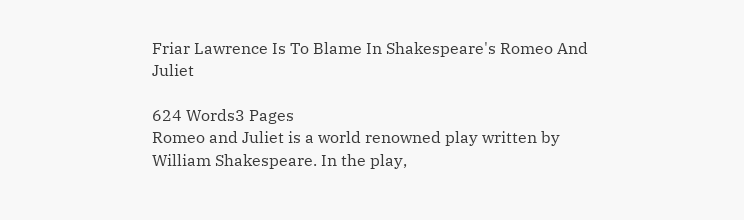Friar Lawrence Is To Blame In Shakespeare's Romeo And Juliet

624 Words3 Pages
Romeo and Juliet is a world renowned play written by William Shakespeare. In the play,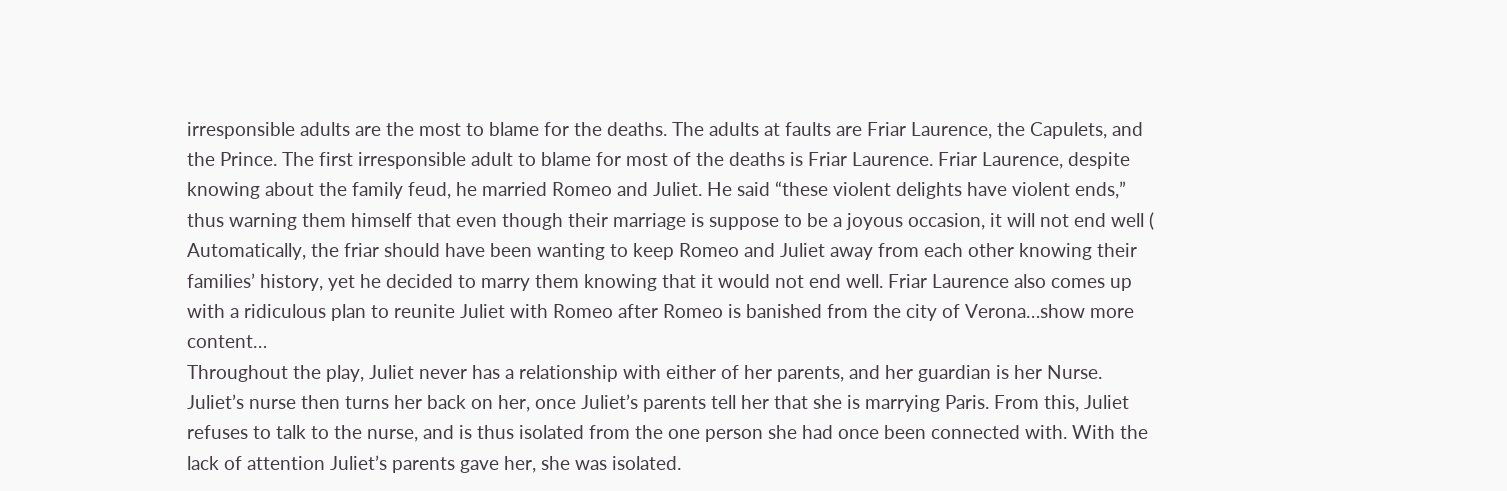irresponsible adults are the most to blame for the deaths. The adults at faults are Friar Laurence, the Capulets, and the Prince. The first irresponsible adult to blame for most of the deaths is Friar Laurence. Friar Laurence, despite knowing about the family feud, he married Romeo and Juliet. He said “these violent delights have violent ends,” thus warning them himself that even though their marriage is suppose to be a joyous occasion, it will not end well ( Automatically, the friar should have been wanting to keep Romeo and Juliet away from each other knowing their families’ history, yet he decided to marry them knowing that it would not end well. Friar Laurence also comes up with a ridiculous plan to reunite Juliet with Romeo after Romeo is banished from the city of Verona…show more content…
Throughout the play, Juliet never has a relationship with either of her parents, and her guardian is her Nurse. Juliet’s nurse then turns her back on her, once Juliet’s parents tell her that she is marrying Paris. From this, Juliet refuses to talk to the nurse, and is thus isolated from the one person she had once been connected with. With the lack of attention Juliet’s parents gave her, she was isolated.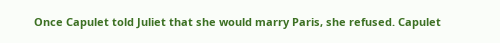Once Capulet told Juliet that she would marry Paris, she refused. Capulet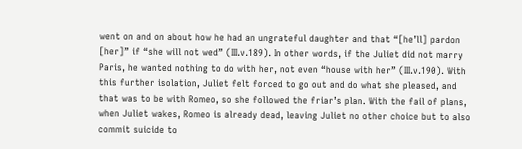went on and on about how he had an ungrateful daughter and that “[he’ll] pardon [her]” if “she will not wed” (III.v.189). In other words, if the Juliet did not marry Paris, he wanted nothing to do with her, not even “house with her” (III.v.190). With this further isolation, Juliet felt forced to go out and do what she pleased, and that was to be with Romeo, so she followed the friar’s plan. With the fail of plans, when Juliet wakes, Romeo is already dead, leaving Juliet no other choice but to also commit suicide to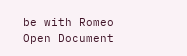be with Romeo
Open Document